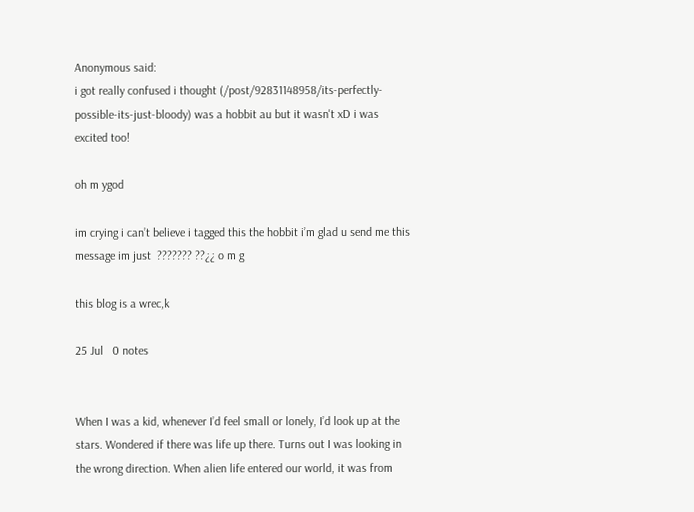Anonymous said:
i got really confused i thought (/post/92831148958/its-perfectly-possible-its-just-bloody) was a hobbit au but it wasn't xD i was excited too!

oh m ygod

im crying i can’t believe i tagged this the hobbit i’m glad u send me this message im just  ??????? ??¿¿ o m g

this blog is a wrec,k

25 Jul   0 notes


When I was a kid, whenever I’d feel small or lonely, I’d look up at the stars. Wondered if there was life up there. Turns out I was looking in the wrong direction. When alien life entered our world, it was from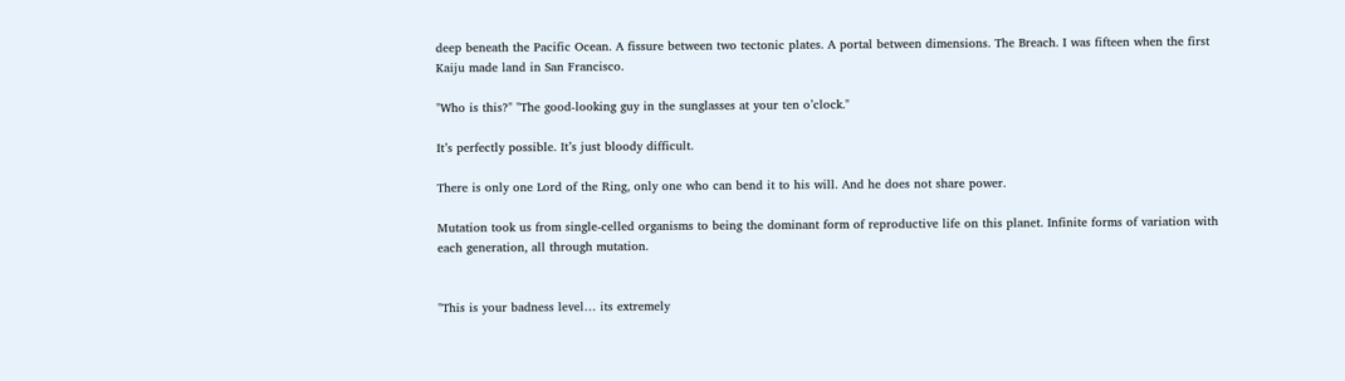deep beneath the Pacific Ocean. A fissure between two tectonic plates. A portal between dimensions. The Breach. I was fifteen when the first Kaiju made land in San Francisco.

"Who is this?" "The good-looking guy in the sunglasses at your ten o’clock."

It’s perfectly possible. It’s just bloody difficult.

There is only one Lord of the Ring, only one who can bend it to his will. And he does not share power.

Mutation took us from single-celled organisms to being the dominant form of reproductive life on this planet. Infinite forms of variation with each generation, all through mutation.


"This is your badness level… its extremely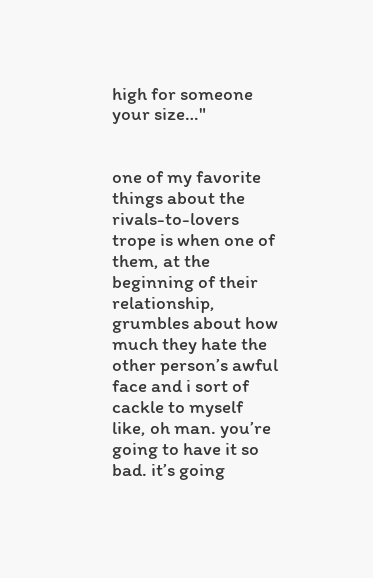high for someone your size…"


one of my favorite things about the rivals-to-lovers trope is when one of them, at the beginning of their relationship, grumbles about how much they hate the other person’s awful face and i sort of cackle to myself like, oh man. you’re going to have it so bad. it’s going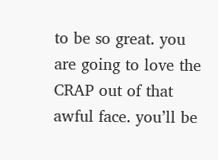to be so great. you are going to love the CRAP out of that awful face. you’ll be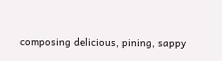composing delicious, pining, sappy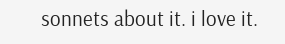sonnets about it. i love it.